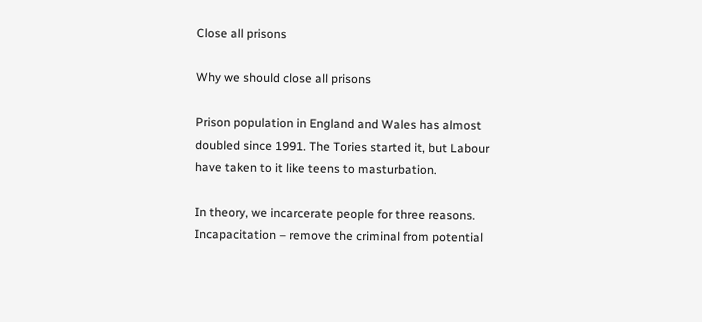Close all prisons

Why we should close all prisons

Prison population in England and Wales has almost doubled since 1991. The Tories started it, but Labour have taken to it like teens to masturbation.

In theory, we incarcerate people for three reasons. Incapacitation – remove the criminal from potential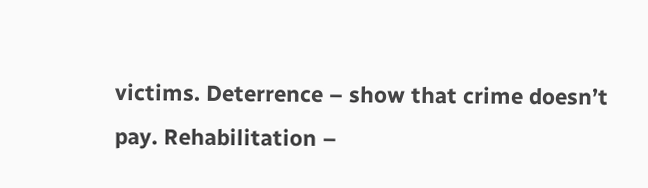victims. Deterrence – show that crime doesn’t pay. Rehabilitation –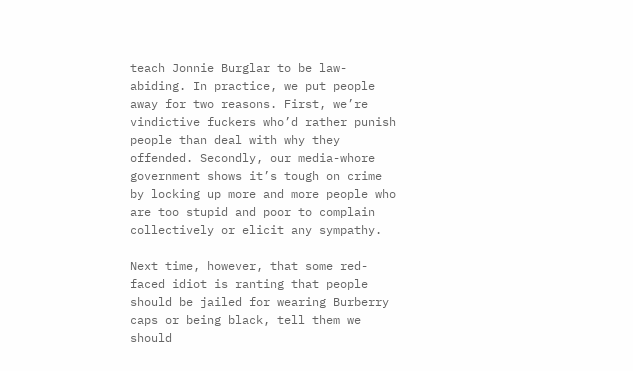teach Jonnie Burglar to be law-abiding. In practice, we put people away for two reasons. First, we’re vindictive fuckers who’d rather punish people than deal with why they offended. Secondly, our media-whore government shows it’s tough on crime by locking up more and more people who are too stupid and poor to complain collectively or elicit any sympathy.

Next time, however, that some red-faced idiot is ranting that people should be jailed for wearing Burberry caps or being black, tell them we should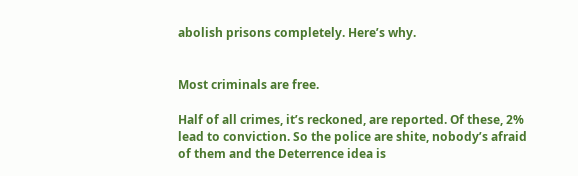abolish prisons completely. Here’s why.


Most criminals are free.

Half of all crimes, it’s reckoned, are reported. Of these, 2% lead to conviction. So the police are shite, nobody’s afraid of them and the Deterrence idea is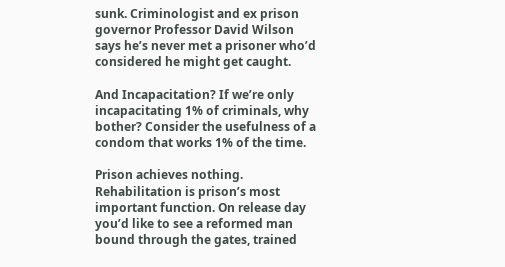sunk. Criminologist and ex prison governor Professor David Wilson says he’s never met a prisoner who’d considered he might get caught.

And Incapacitation? If we’re only incapacitating 1% of criminals, why bother? Consider the usefulness of a condom that works 1% of the time.

Prison achieves nothing. Rehabilitation is prison’s most important function. On release day you’d like to see a reformed man bound through the gates, trained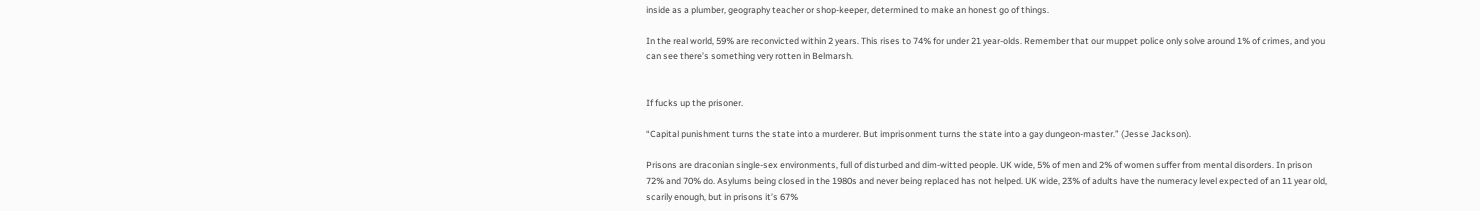inside as a plumber, geography teacher or shop-keeper, determined to make an honest go of things.

In the real world, 59% are reconvicted within 2 years. This rises to 74% for under 21 year-olds. Remember that our muppet police only solve around 1% of crimes, and you can see there’s something very rotten in Belmarsh.


If fucks up the prisoner.

“Capital punishment turns the state into a murderer. But imprisonment turns the state into a gay dungeon-master.” (Jesse Jackson).

Prisons are draconian single-sex environments, full of disturbed and dim-witted people. UK wide, 5% of men and 2% of women suffer from mental disorders. In prison 72% and 70% do. Asylums being closed in the 1980s and never being replaced has not helped. UK wide, 23% of adults have the numeracy level expected of an 11 year old, scarily enough, but in prisons it’s 67%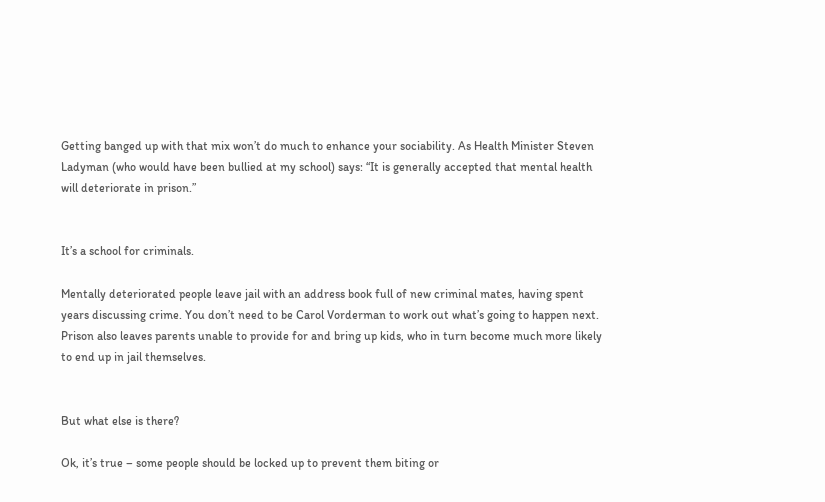Getting banged up with that mix won’t do much to enhance your sociability. As Health Minister Steven Ladyman (who would have been bullied at my school) says: “It is generally accepted that mental health will deteriorate in prison.”


It’s a school for criminals.

Mentally deteriorated people leave jail with an address book full of new criminal mates, having spent years discussing crime. You don’t need to be Carol Vorderman to work out what’s going to happen next. Prison also leaves parents unable to provide for and bring up kids, who in turn become much more likely to end up in jail themselves.


But what else is there?

Ok, it’s true – some people should be locked up to prevent them biting or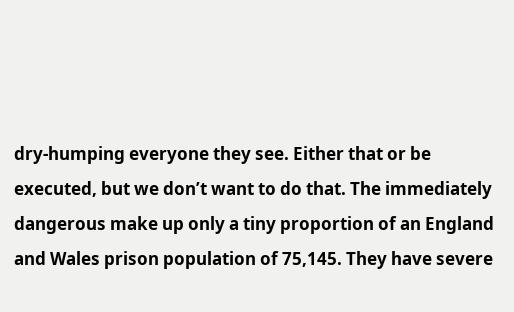dry-humping everyone they see. Either that or be executed, but we don’t want to do that. The immediately dangerous make up only a tiny proportion of an England and Wales prison population of 75,145. They have severe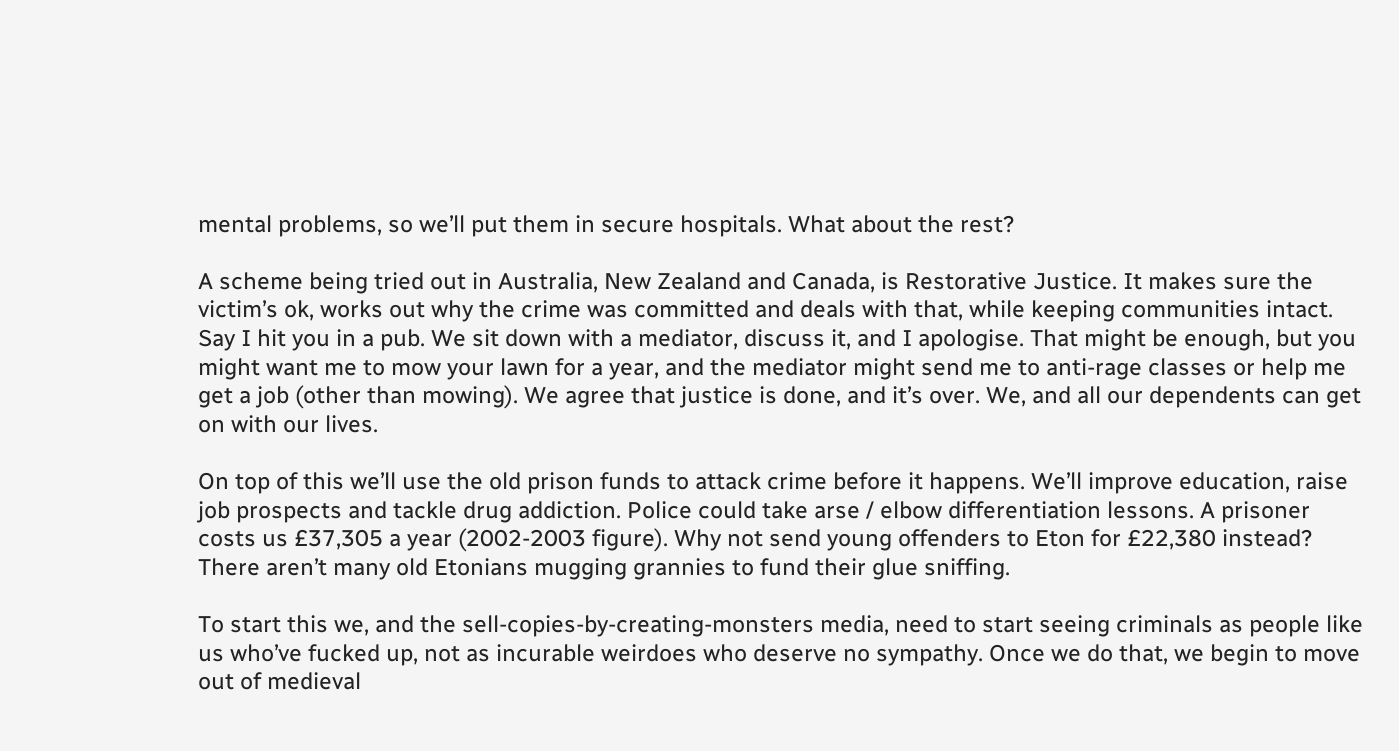mental problems, so we’ll put them in secure hospitals. What about the rest?

A scheme being tried out in Australia, New Zealand and Canada, is Restorative Justice. It makes sure the victim’s ok, works out why the crime was committed and deals with that, while keeping communities intact. Say I hit you in a pub. We sit down with a mediator, discuss it, and I apologise. That might be enough, but you might want me to mow your lawn for a year, and the mediator might send me to anti-rage classes or help me get a job (other than mowing). We agree that justice is done, and it’s over. We, and all our dependents can get on with our lives.

On top of this we’ll use the old prison funds to attack crime before it happens. We’ll improve education, raise job prospects and tackle drug addiction. Police could take arse / elbow differentiation lessons. A prisoner costs us £37,305 a year (2002-2003 figure). Why not send young offenders to Eton for £22,380 instead? There aren’t many old Etonians mugging grannies to fund their glue sniffing.

To start this we, and the sell-copies-by-creating-monsters media, need to start seeing criminals as people like us who’ve fucked up, not as incurable weirdoes who deserve no sympathy. Once we do that, we begin to move out of medieval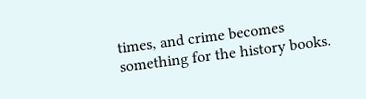times, and crime becomes something for the history books.